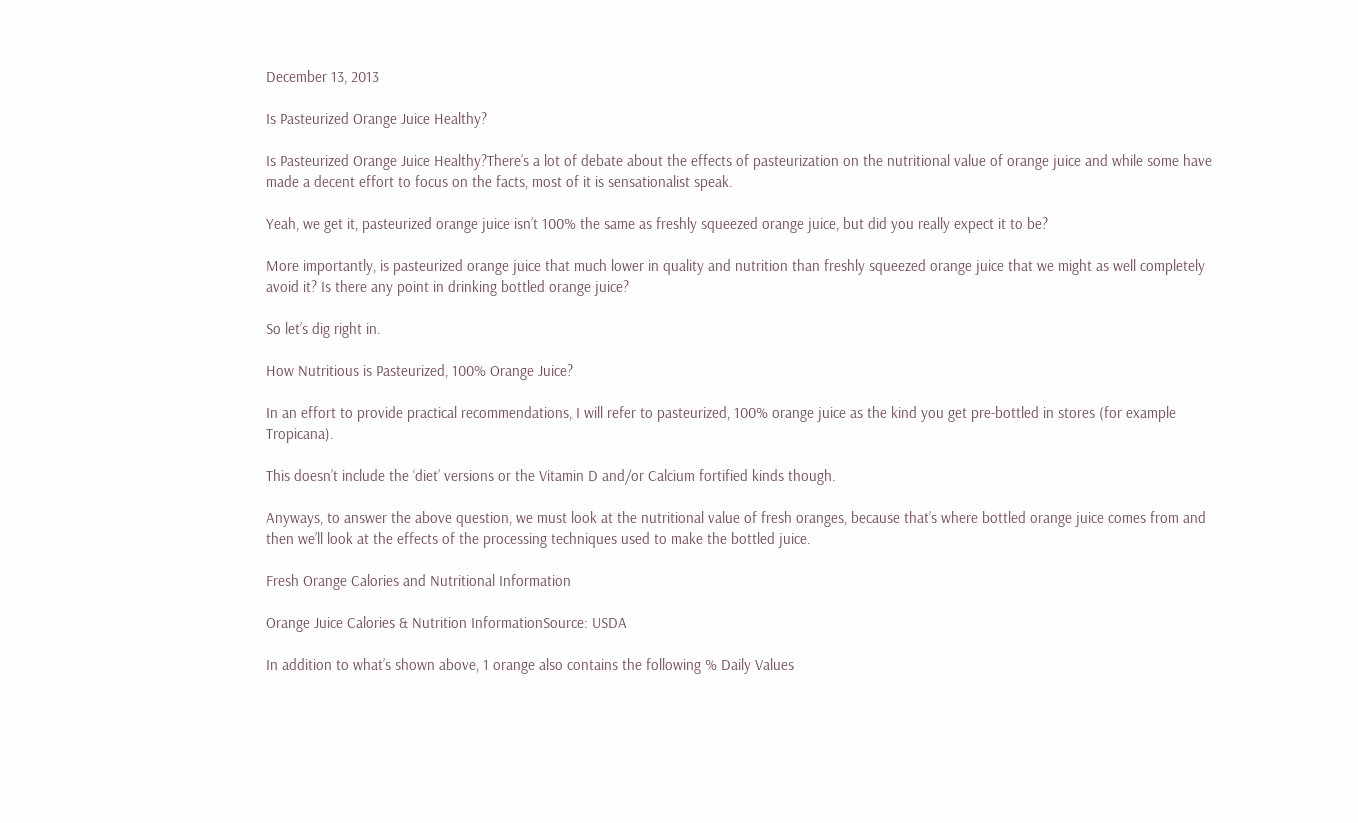December 13, 2013

Is Pasteurized Orange Juice Healthy?

Is Pasteurized Orange Juice Healthy?There’s a lot of debate about the effects of pasteurization on the nutritional value of orange juice and while some have made a decent effort to focus on the facts, most of it is sensationalist speak.

Yeah, we get it, pasteurized orange juice isn’t 100% the same as freshly squeezed orange juice, but did you really expect it to be?

More importantly, is pasteurized orange juice that much lower in quality and nutrition than freshly squeezed orange juice that we might as well completely avoid it? Is there any point in drinking bottled orange juice?

So let’s dig right in.

How Nutritious is Pasteurized, 100% Orange Juice?

In an effort to provide practical recommendations, I will refer to pasteurized, 100% orange juice as the kind you get pre-bottled in stores (for example Tropicana).

This doesn’t include the ‘diet’ versions or the Vitamin D and/or Calcium fortified kinds though.

Anyways, to answer the above question, we must look at the nutritional value of fresh oranges, because that’s where bottled orange juice comes from and then we’ll look at the effects of the processing techniques used to make the bottled juice.

Fresh Orange Calories and Nutritional Information

Orange Juice Calories & Nutrition InformationSource: USDA

In addition to what’s shown above, 1 orange also contains the following % Daily Values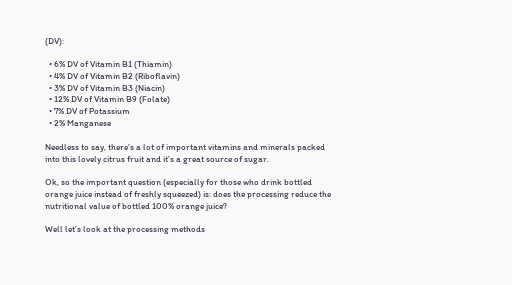(DV):

  • 6% DV of Vitamin B1 (Thiamin)
  • 4% DV of Vitamin B2 (Riboflavin)
  • 3% DV of Vitamin B3 (Niacin)
  • 12% DV of Vitamin B9 (Folate)
  • 7% DV of Potassium
  • 2% Manganese

Needless to say, there’s a lot of important vitamins and minerals packed into this lovely citrus fruit and it’s a great source of sugar.

Ok, so the important question (especially for those who drink bottled orange juice instead of freshly squeezed) is: does the processing reduce the nutritional value of bottled 100% orange juice?

Well let’s look at the processing methods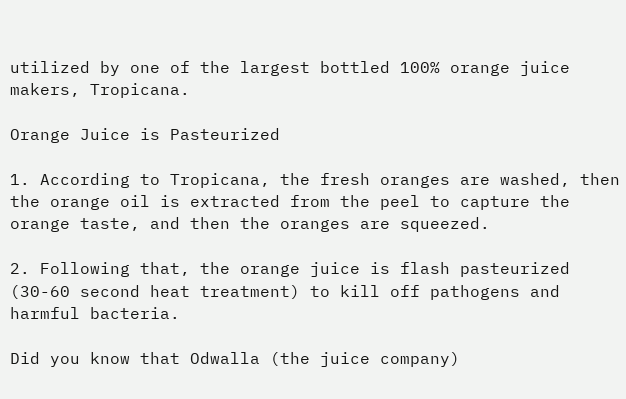utilized by one of the largest bottled 100% orange juice makers, Tropicana.

Orange Juice is Pasteurized

1. According to Tropicana, the fresh oranges are washed, then the orange oil is extracted from the peel to capture the orange taste, and then the oranges are squeezed.

2. Following that, the orange juice is flash pasteurized (30-60 second heat treatment) to kill off pathogens and harmful bacteria.

Did you know that Odwalla (the juice company)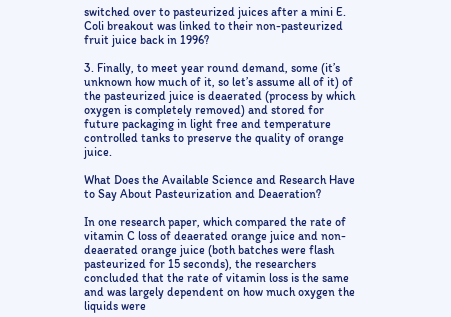switched over to pasteurized juices after a mini E. Coli breakout was linked to their non-pasteurized fruit juice back in 1996?

3. Finally, to meet year round demand, some (it’s unknown how much of it, so let’s assume all of it) of the pasteurized juice is deaerated (process by which oxygen is completely removed) and stored for future packaging in light free and temperature controlled tanks to preserve the quality of orange juice.

What Does the Available Science and Research Have to Say About Pasteurization and Deaeration?

In one research paper, which compared the rate of vitamin C loss of deaerated orange juice and non-deaerated orange juice (both batches were flash pasteurized for 15 seconds), the researchers concluded that the rate of vitamin loss is the same and was largely dependent on how much oxygen the liquids were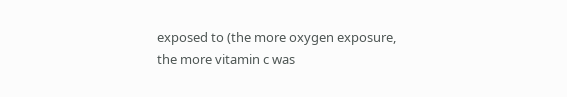exposed to (the more oxygen exposure, the more vitamin c was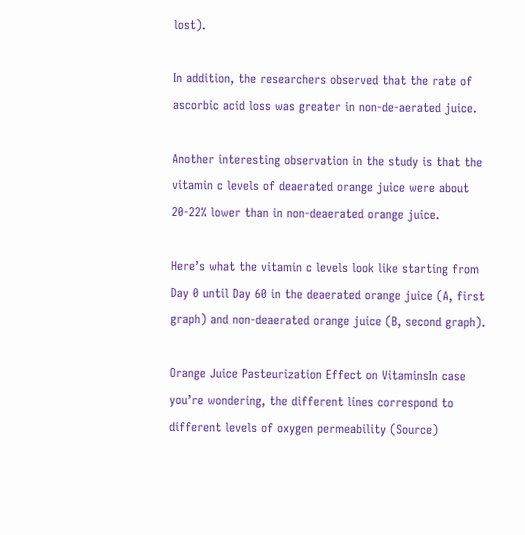lost).

In addition, the researchers observed that the rate of ascorbic acid loss was greater in non-de-aerated juice.

Another interesting observation in the study is that the vitamin c levels of deaerated orange juice were about 20-22% lower than in non-deaerated orange juice.

Here’s what the vitamin c levels look like starting from Day 0 until Day 60 in the deaerated orange juice (A, first graph) and non-deaerated orange juice (B, second graph).

Orange Juice Pasteurization Effect on VitaminsIn case you’re wondering, the different lines correspond to different levels of oxygen permeability (Source)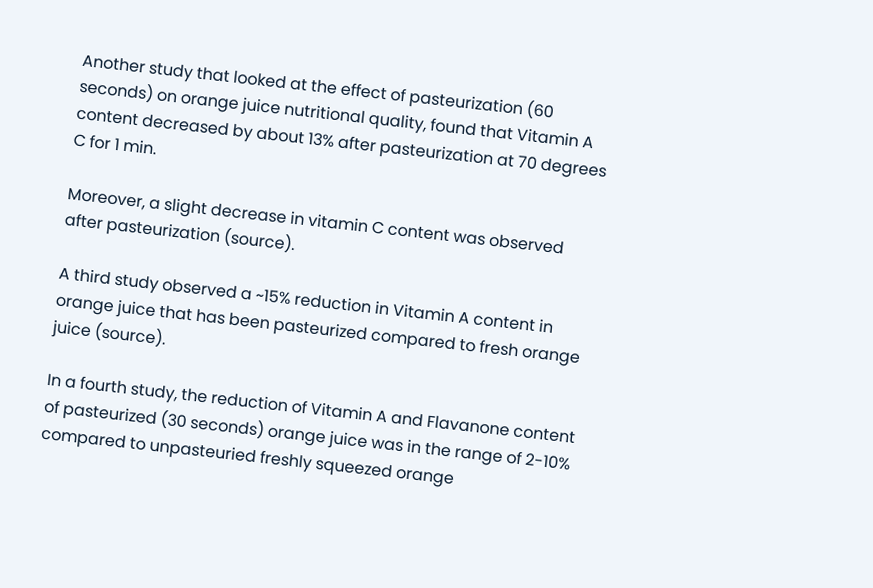Another study that looked at the effect of pasteurization (60 seconds) on orange juice nutritional quality, found that Vitamin A content decreased by about 13% after pasteurization at 70 degrees C for 1 min.

Moreover, a slight decrease in vitamin C content was observed after pasteurization (source).

A third study observed a ~15% reduction in Vitamin A content in orange juice that has been pasteurized compared to fresh orange juice (source).

In a fourth study, the reduction of Vitamin A and Flavanone content of pasteurized (30 seconds) orange juice was in the range of 2-10% compared to unpasteuried freshly squeezed orange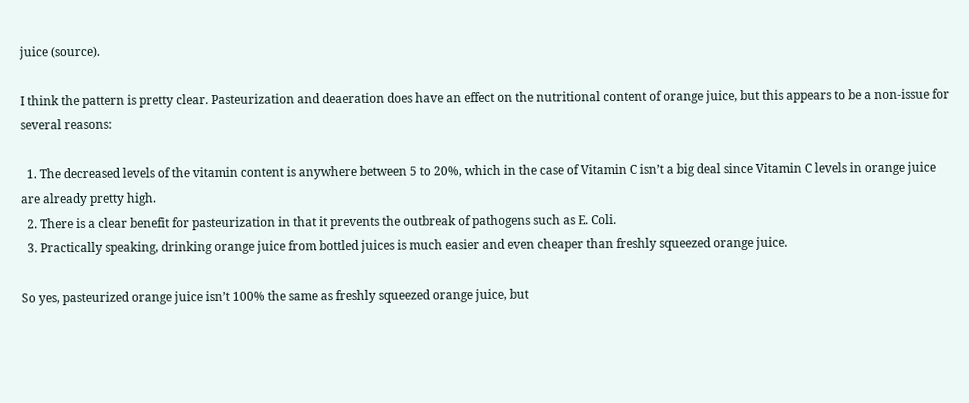juice (source).

I think the pattern is pretty clear. Pasteurization and deaeration does have an effect on the nutritional content of orange juice, but this appears to be a non-issue for several reasons:

  1. The decreased levels of the vitamin content is anywhere between 5 to 20%, which in the case of Vitamin C isn’t a big deal since Vitamin C levels in orange juice are already pretty high.
  2. There is a clear benefit for pasteurization in that it prevents the outbreak of pathogens such as E. Coli.
  3. Practically speaking, drinking orange juice from bottled juices is much easier and even cheaper than freshly squeezed orange juice.

So yes, pasteurized orange juice isn’t 100% the same as freshly squeezed orange juice, but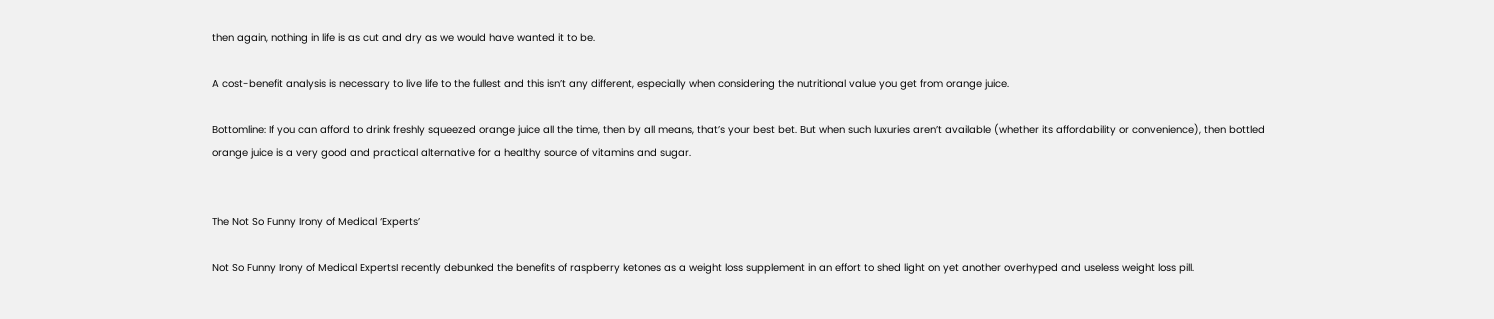then again, nothing in life is as cut and dry as we would have wanted it to be.

A cost-benefit analysis is necessary to live life to the fullest and this isn’t any different, especially when considering the nutritional value you get from orange juice.

Bottomline: If you can afford to drink freshly squeezed orange juice all the time, then by all means, that’s your best bet. But when such luxuries aren’t available (whether its affordability or convenience), then bottled orange juice is a very good and practical alternative for a healthy source of vitamins and sugar.


The Not So Funny Irony of Medical ‘Experts’

Not So Funny Irony of Medical ExpertsI recently debunked the benefits of raspberry ketones as a weight loss supplement in an effort to shed light on yet another overhyped and useless weight loss pill.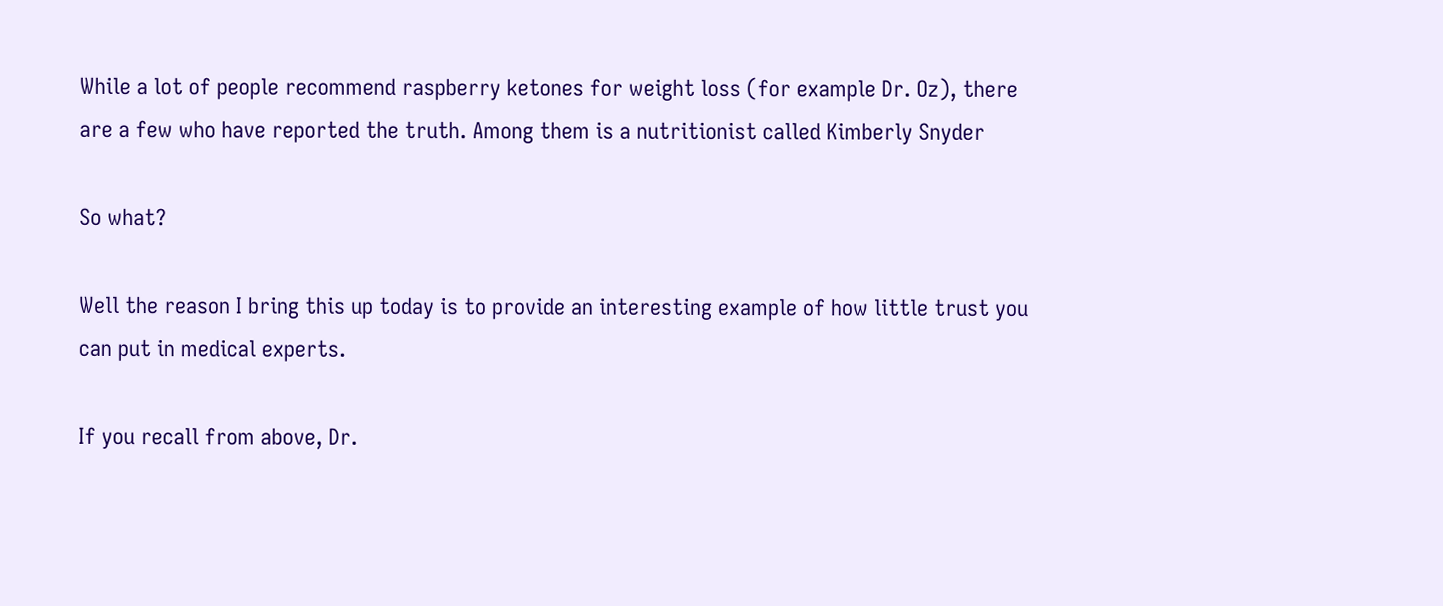While a lot of people recommend raspberry ketones for weight loss (for example Dr. Oz), there are a few who have reported the truth. Among them is a nutritionist called Kimberly Snyder

So what?

Well the reason I bring this up today is to provide an interesting example of how little trust you can put in medical experts.

If you recall from above, Dr.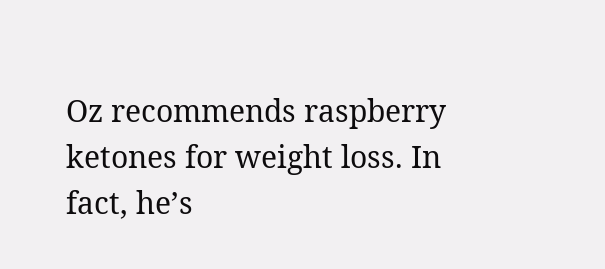Oz recommends raspberry ketones for weight loss. In fact, he’s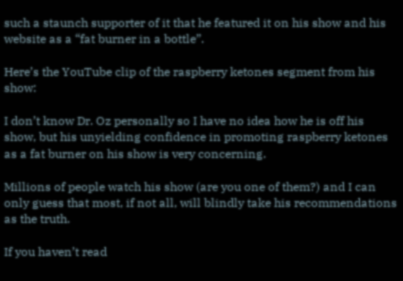such a staunch supporter of it that he featured it on his show and his website as a “fat burner in a bottle”.

Here’s the YouTube clip of the raspberry ketones segment from his show:

I don’t know Dr. Oz personally so I have no idea how he is off his show, but his unyielding confidence in promoting raspberry ketones as a fat burner on his show is very concerning.

Millions of people watch his show (are you one of them?) and I can only guess that most, if not all, will blindly take his recommendations as the truth.

If you haven’t read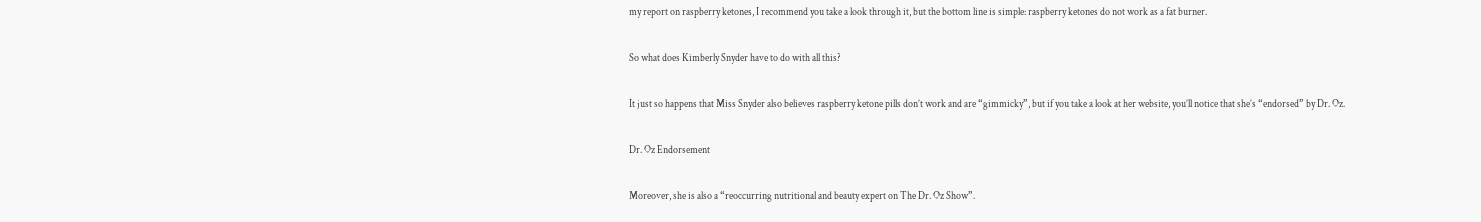my report on raspberry ketones, I recommend you take a look through it, but the bottom line is simple: raspberry ketones do not work as a fat burner.

So what does Kimberly Snyder have to do with all this?

It just so happens that Miss Snyder also believes raspberry ketone pills don’t work and are “gimmicky”, but if you take a look at her website, you’ll notice that she’s “endorsed” by Dr. Oz.

Dr. Oz Endorsement

Moreover, she is also a “reoccurring nutritional and beauty expert on The Dr. Oz Show”.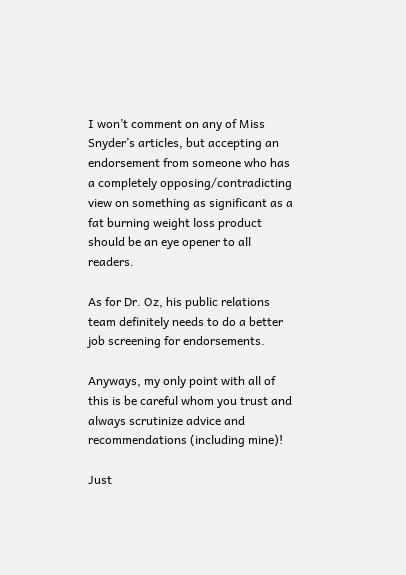I won’t comment on any of Miss Snyder’s articles, but accepting an endorsement from someone who has a completely opposing/contradicting view on something as significant as a fat burning weight loss product should be an eye opener to all readers.

As for Dr. Oz, his public relations team definitely needs to do a better job screening for endorsements.

Anyways, my only point with all of this is be careful whom you trust and always scrutinize advice and recommendations (including mine)!

Just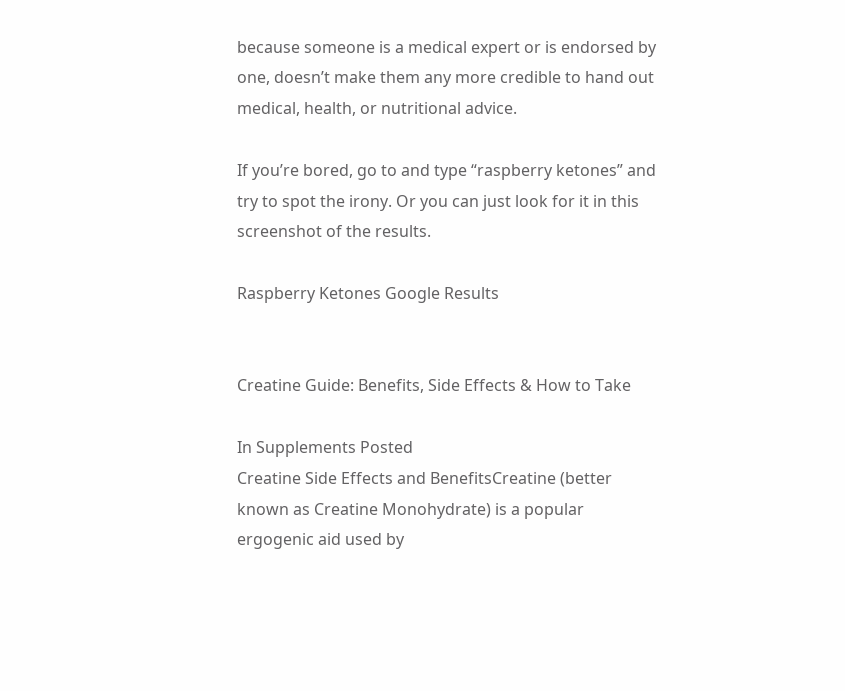because someone is a medical expert or is endorsed by one, doesn’t make them any more credible to hand out medical, health, or nutritional advice.

If you’re bored, go to and type “raspberry ketones” and try to spot the irony. Or you can just look for it in this screenshot of the results.

Raspberry Ketones Google Results


Creatine Guide: Benefits, Side Effects & How to Take

In Supplements Posted
Creatine Side Effects and BenefitsCreatine (better known as Creatine Monohydrate) is a popular ergogenic aid used by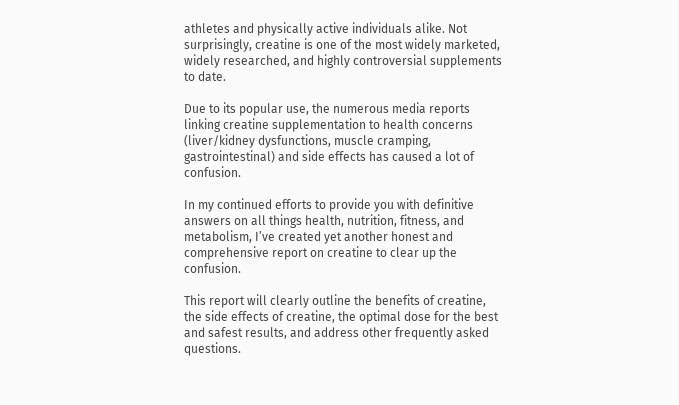athletes and physically active individuals alike. Not surprisingly, creatine is one of the most widely marketed, widely researched, and highly controversial supplements to date.

Due to its popular use, the numerous media reports linking creatine supplementation to health concerns (liver/kidney dysfunctions, muscle cramping, gastrointestinal) and side effects has caused a lot of confusion.

In my continued efforts to provide you with definitive answers on all things health, nutrition, fitness, and metabolism, I’ve created yet another honest and comprehensive report on creatine to clear up the confusion.

This report will clearly outline the benefits of creatine, the side effects of creatine, the optimal dose for the best and safest results, and address other frequently asked questions.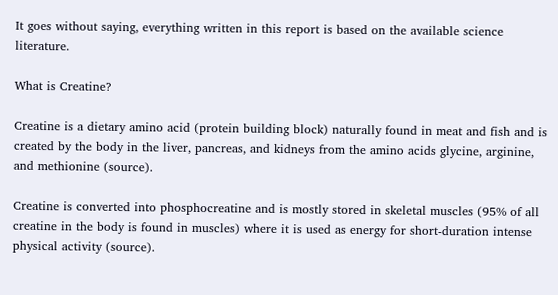It goes without saying, everything written in this report is based on the available science literature.

What is Creatine?

Creatine is a dietary amino acid (protein building block) naturally found in meat and fish and is created by the body in the liver, pancreas, and kidneys from the amino acids glycine, arginine, and methionine (source).

Creatine is converted into phosphocreatine and is mostly stored in skeletal muscles (95% of all creatine in the body is found in muscles) where it is used as energy for short-duration intense physical activity (source).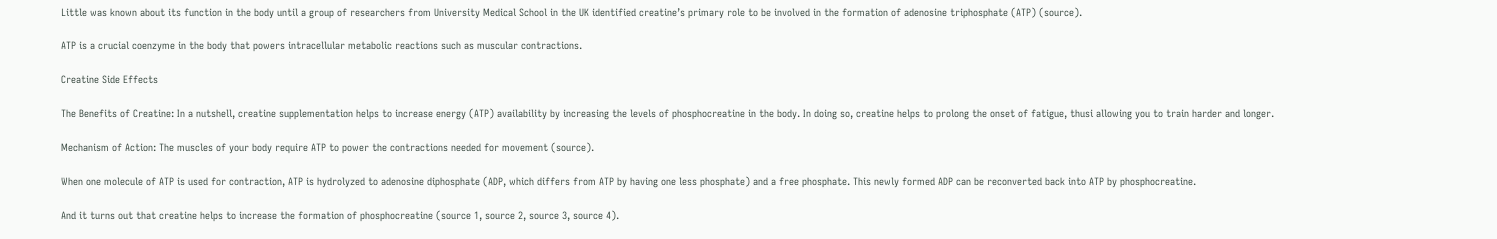Little was known about its function in the body until a group of researchers from University Medical School in the UK identified creatine’s primary role to be involved in the formation of adenosine triphosphate (ATP) (source).

ATP is a crucial coenzyme in the body that powers intracellular metabolic reactions such as muscular contractions.

Creatine Side Effects

The Benefits of Creatine: In a nutshell, creatine supplementation helps to increase energy (ATP) availability by increasing the levels of phosphocreatine in the body. In doing so, creatine helps to prolong the onset of fatigue, thusi allowing you to train harder and longer.

Mechanism of Action: The muscles of your body require ATP to power the contractions needed for movement (source).

When one molecule of ATP is used for contraction, ATP is hydrolyzed to adenosine diphosphate (ADP, which differs from ATP by having one less phosphate) and a free phosphate. This newly formed ADP can be reconverted back into ATP by phosphocreatine.

And it turns out that creatine helps to increase the formation of phosphocreatine (source 1, source 2, source 3, source 4).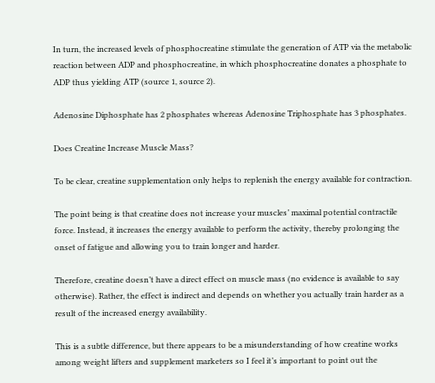In turn, the increased levels of phosphocreatine stimulate the generation of ATP via the metabolic reaction between ADP and phosphocreatine, in which phosphocreatine donates a phosphate to ADP thus yielding ATP (source 1, source 2).

Adenosine Diphosphate has 2 phosphates whereas Adenosine Triphosphate has 3 phosphates.

Does Creatine Increase Muscle Mass?

To be clear, creatine supplementation only helps to replenish the energy available for contraction.

The point being is that creatine does not increase your muscles’ maximal potential contractile force. Instead, it increases the energy available to perform the activity, thereby prolonging the onset of fatigue and allowing you to train longer and harder.

Therefore, creatine doesn’t have a direct effect on muscle mass (no evidence is available to say otherwise). Rather, the effect is indirect and depends on whether you actually train harder as a result of the increased energy availability.

This is a subtle difference, but there appears to be a misunderstanding of how creatine works among weight lifters and supplement marketers so I feel it’s important to point out the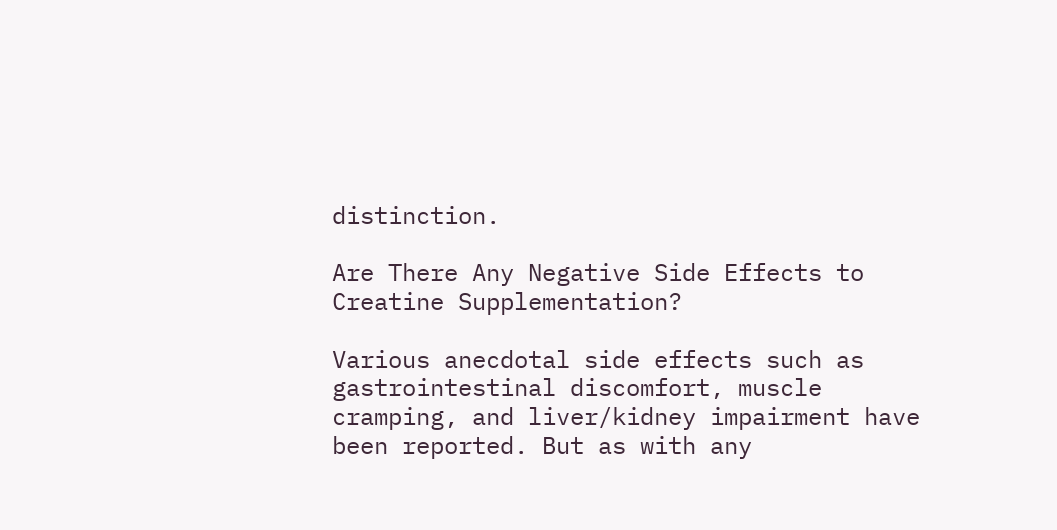distinction.

Are There Any Negative Side Effects to Creatine Supplementation?

Various anecdotal side effects such as gastrointestinal discomfort, muscle cramping, and liver/kidney impairment have been reported. But as with any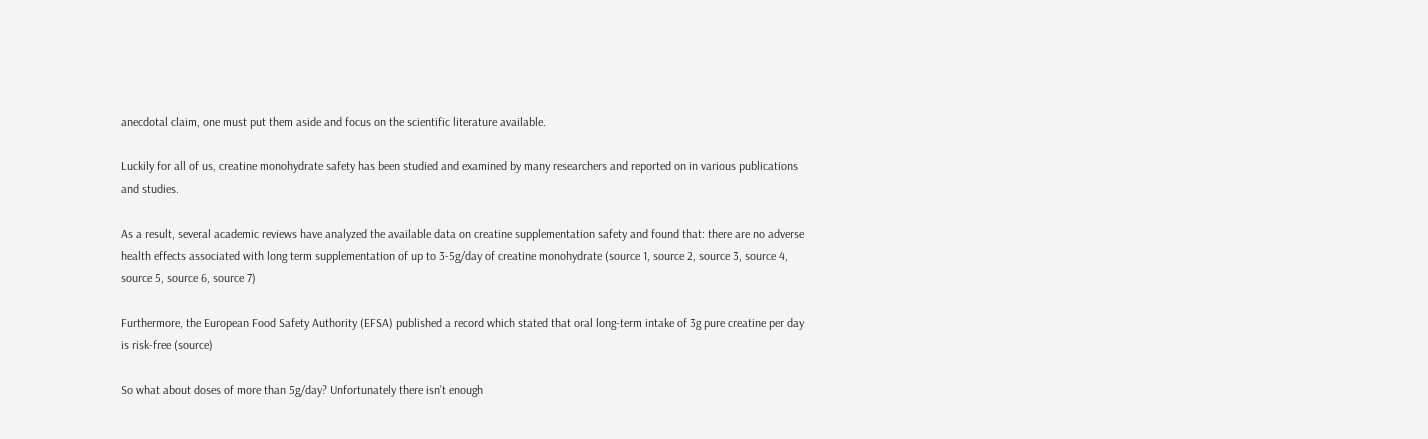anecdotal claim, one must put them aside and focus on the scientific literature available.

Luckily for all of us, creatine monohydrate safety has been studied and examined by many researchers and reported on in various publications and studies.

As a result, several academic reviews have analyzed the available data on creatine supplementation safety and found that: there are no adverse health effects associated with long term supplementation of up to 3-5g/day of creatine monohydrate (source 1, source 2, source 3, source 4, source 5, source 6, source 7)

Furthermore, the European Food Safety Authority (EFSA) published a record which stated that oral long-term intake of 3g pure creatine per day is risk-free (source)

So what about doses of more than 5g/day? Unfortunately there isn’t enough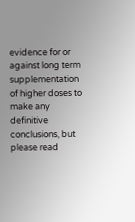evidence for or against long term supplementation of higher doses to make any definitive conclusions, but please read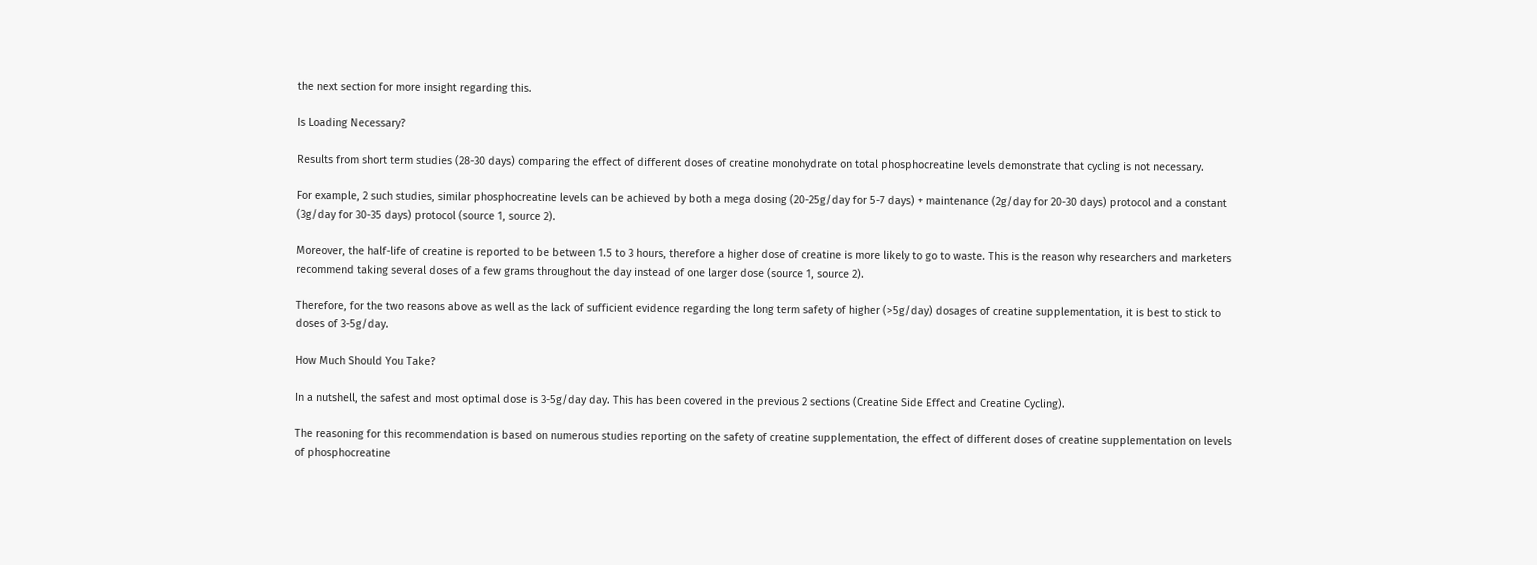the next section for more insight regarding this.

Is Loading Necessary?

Results from short term studies (28-30 days) comparing the effect of different doses of creatine monohydrate on total phosphocreatine levels demonstrate that cycling is not necessary.

For example, 2 such studies, similar phosphocreatine levels can be achieved by both a mega dosing (20-25g/day for 5-7 days) + maintenance (2g/day for 20-30 days) protocol and a constant (3g/day for 30-35 days) protocol (source 1, source 2).

Moreover, the half-life of creatine is reported to be between 1.5 to 3 hours, therefore a higher dose of creatine is more likely to go to waste. This is the reason why researchers and marketers recommend taking several doses of a few grams throughout the day instead of one larger dose (source 1, source 2).

Therefore, for the two reasons above as well as the lack of sufficient evidence regarding the long term safety of higher (>5g/day) dosages of creatine supplementation, it is best to stick to doses of 3-5g/day.

How Much Should You Take?

In a nutshell, the safest and most optimal dose is 3-5g/day day. This has been covered in the previous 2 sections (Creatine Side Effect and Creatine Cycling).

The reasoning for this recommendation is based on numerous studies reporting on the safety of creatine supplementation, the effect of different doses of creatine supplementation on levels of phosphocreatine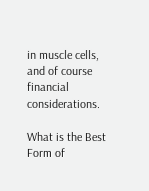in muscle cells, and of course financial considerations.

What is the Best Form of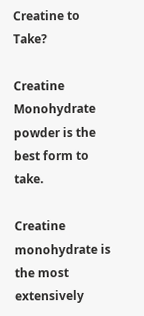Creatine to Take?

Creatine Monohydrate powder is the best form to take.

Creatine monohydrate is the most extensively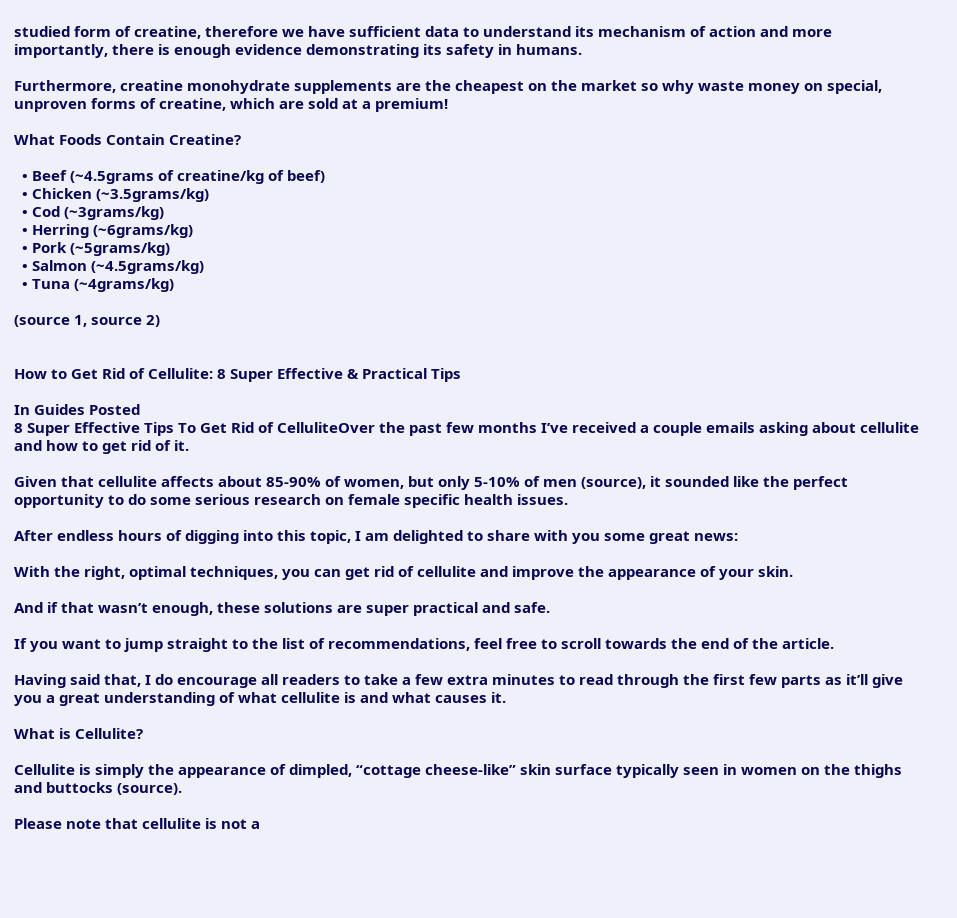studied form of creatine, therefore we have sufficient data to understand its mechanism of action and more importantly, there is enough evidence demonstrating its safety in humans.

Furthermore, creatine monohydrate supplements are the cheapest on the market so why waste money on special, unproven forms of creatine, which are sold at a premium!

What Foods Contain Creatine?

  • Beef (~4.5grams of creatine/kg of beef)
  • Chicken (~3.5grams/kg)
  • Cod (~3grams/kg)
  • Herring (~6grams/kg)
  • Pork (~5grams/kg)
  • Salmon (~4.5grams/kg)
  • Tuna (~4grams/kg)

(source 1, source 2)


How to Get Rid of Cellulite: 8 Super Effective & Practical Tips

In Guides Posted
8 Super Effective Tips To Get Rid of CelluliteOver the past few months I’ve received a couple emails asking about cellulite and how to get rid of it.

Given that cellulite affects about 85-90% of women, but only 5-10% of men (source), it sounded like the perfect opportunity to do some serious research on female specific health issues.

After endless hours of digging into this topic, I am delighted to share with you some great news:

With the right, optimal techniques, you can get rid of cellulite and improve the appearance of your skin.

And if that wasn’t enough, these solutions are super practical and safe.

If you want to jump straight to the list of recommendations, feel free to scroll towards the end of the article.

Having said that, I do encourage all readers to take a few extra minutes to read through the first few parts as it’ll give you a great understanding of what cellulite is and what causes it.

What is Cellulite?

Cellulite is simply the appearance of dimpled, “cottage cheese-like” skin surface typically seen in women on the thighs and buttocks (source).

Please note that cellulite is not a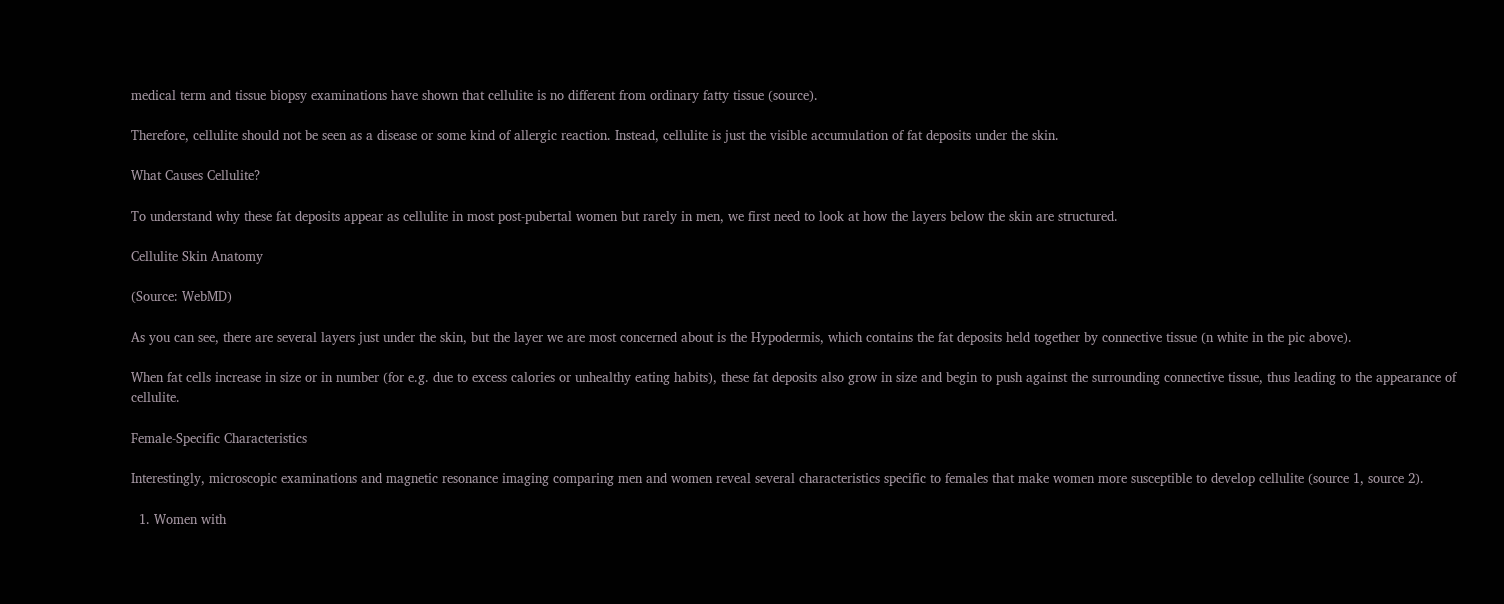medical term and tissue biopsy examinations have shown that cellulite is no different from ordinary fatty tissue (source).

Therefore, cellulite should not be seen as a disease or some kind of allergic reaction. Instead, cellulite is just the visible accumulation of fat deposits under the skin.

What Causes Cellulite?

To understand why these fat deposits appear as cellulite in most post-pubertal women but rarely in men, we first need to look at how the layers below the skin are structured.

Cellulite Skin Anatomy

(Source: WebMD)

As you can see, there are several layers just under the skin, but the layer we are most concerned about is the Hypodermis, which contains the fat deposits held together by connective tissue (n white in the pic above).

When fat cells increase in size or in number (for e.g. due to excess calories or unhealthy eating habits), these fat deposits also grow in size and begin to push against the surrounding connective tissue, thus leading to the appearance of cellulite.

Female-Specific Characteristics

Interestingly, microscopic examinations and magnetic resonance imaging comparing men and women reveal several characteristics specific to females that make women more susceptible to develop cellulite (source 1, source 2).

  1. Women with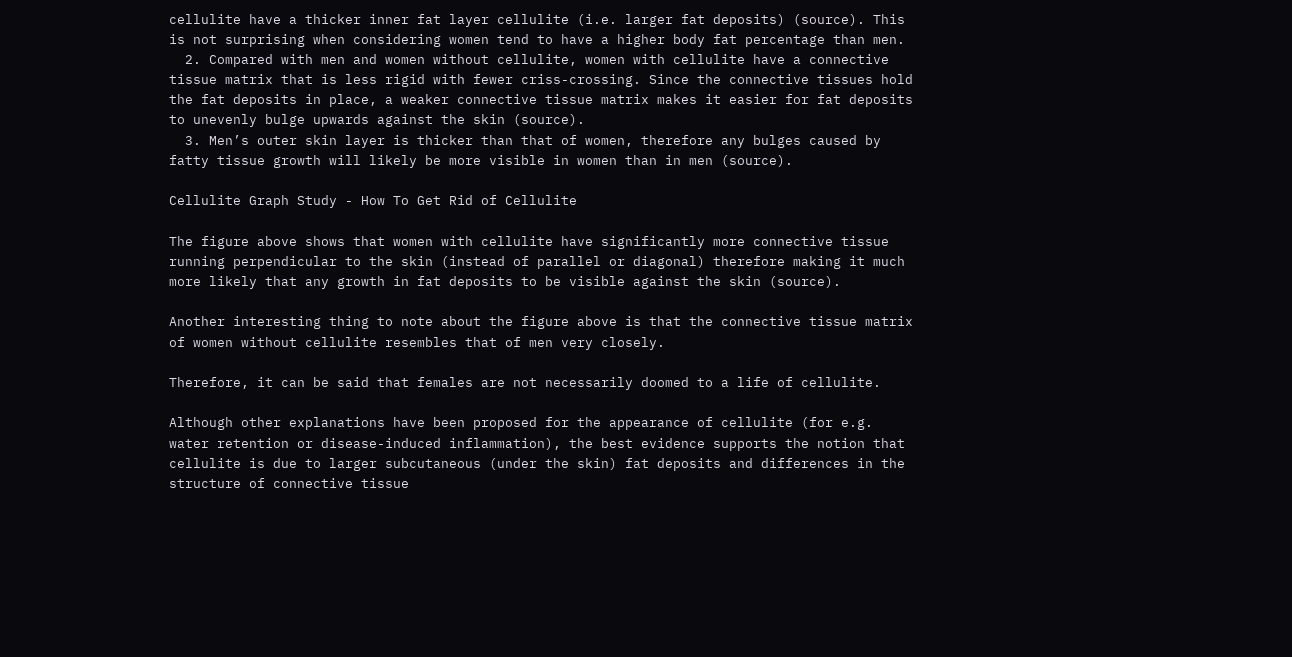cellulite have a thicker inner fat layer cellulite (i.e. larger fat deposits) (source). This is not surprising when considering women tend to have a higher body fat percentage than men.
  2. Compared with men and women without cellulite, women with cellulite have a connective tissue matrix that is less rigid with fewer criss-crossing. Since the connective tissues hold the fat deposits in place, a weaker connective tissue matrix makes it easier for fat deposits to unevenly bulge upwards against the skin (source).
  3. Men’s outer skin layer is thicker than that of women, therefore any bulges caused by fatty tissue growth will likely be more visible in women than in men (source).

Cellulite Graph Study - How To Get Rid of Cellulite

The figure above shows that women with cellulite have significantly more connective tissue running perpendicular to the skin (instead of parallel or diagonal) therefore making it much more likely that any growth in fat deposits to be visible against the skin (source).

Another interesting thing to note about the figure above is that the connective tissue matrix of women without cellulite resembles that of men very closely.

Therefore, it can be said that females are not necessarily doomed to a life of cellulite.

Although other explanations have been proposed for the appearance of cellulite (for e.g. water retention or disease-induced inflammation), the best evidence supports the notion that cellulite is due to larger subcutaneous (under the skin) fat deposits and differences in the structure of connective tissue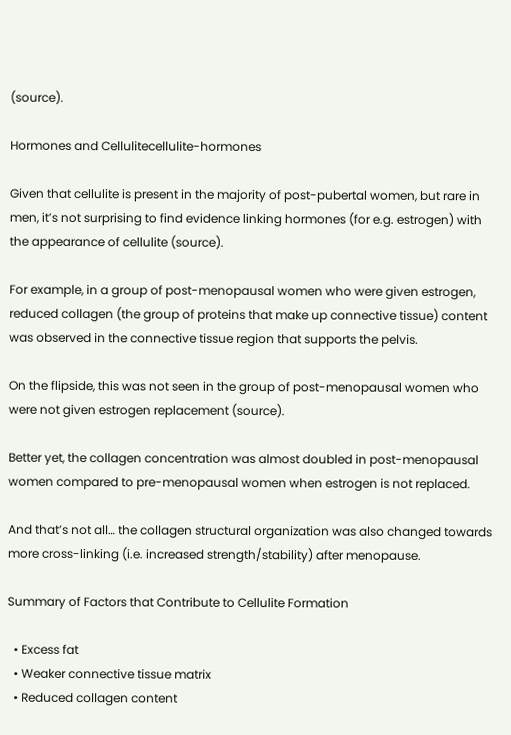(source).

Hormones and Cellulitecellulite-hormones

Given that cellulite is present in the majority of post-pubertal women, but rare in men, it’s not surprising to find evidence linking hormones (for e.g. estrogen) with the appearance of cellulite (source).

For example, in a group of post-menopausal women who were given estrogen, reduced collagen (the group of proteins that make up connective tissue) content was observed in the connective tissue region that supports the pelvis.

On the flipside, this was not seen in the group of post-menopausal women who were not given estrogen replacement (source).

Better yet, the collagen concentration was almost doubled in post-menopausal women compared to pre-menopausal women when estrogen is not replaced.

And that’s not all… the collagen structural organization was also changed towards more cross-linking (i.e. increased strength/stability) after menopause.

Summary of Factors that Contribute to Cellulite Formation

  • Excess fat
  • Weaker connective tissue matrix
  • Reduced collagen content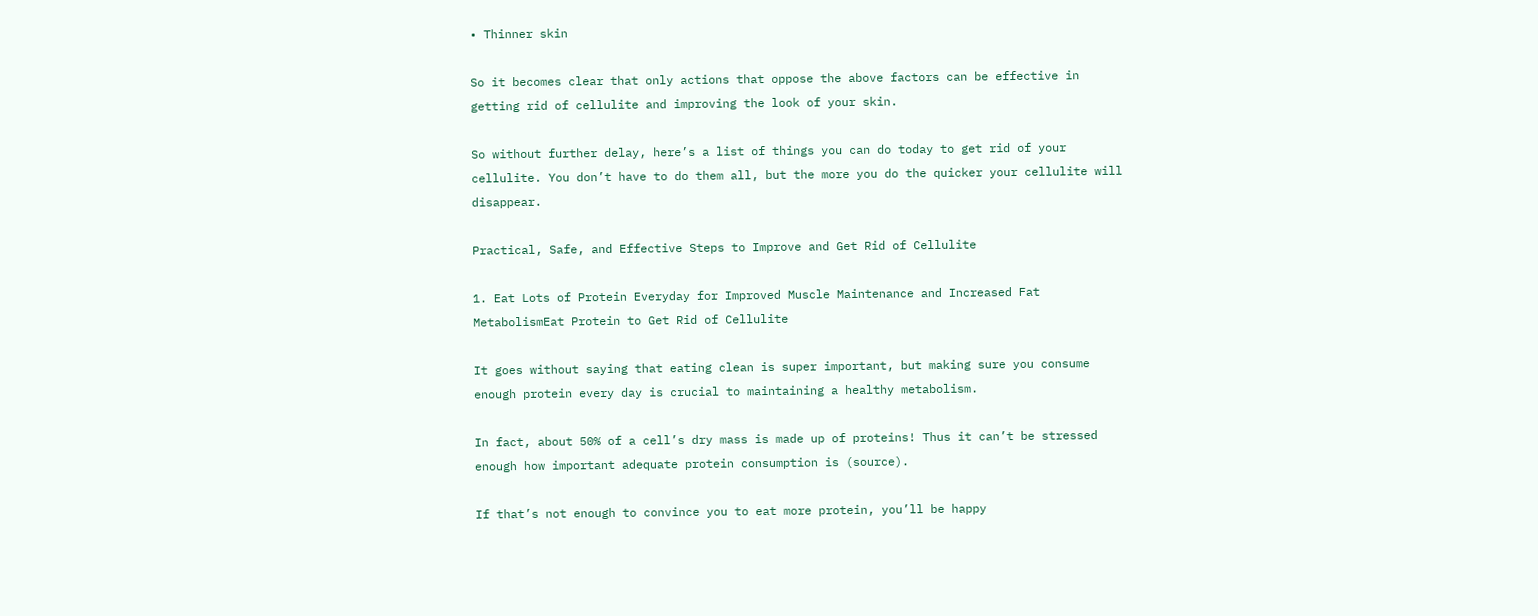• Thinner skin

So it becomes clear that only actions that oppose the above factors can be effective in getting rid of cellulite and improving the look of your skin.

So without further delay, here’s a list of things you can do today to get rid of your cellulite. You don’t have to do them all, but the more you do the quicker your cellulite will disappear.

Practical, Safe, and Effective Steps to Improve and Get Rid of Cellulite

1. Eat Lots of Protein Everyday for Improved Muscle Maintenance and Increased Fat MetabolismEat Protein to Get Rid of Cellulite

It goes without saying that eating clean is super important, but making sure you consume enough protein every day is crucial to maintaining a healthy metabolism.

In fact, about 50% of a cell’s dry mass is made up of proteins! Thus it can’t be stressed enough how important adequate protein consumption is (source).

If that’s not enough to convince you to eat more protein, you’ll be happy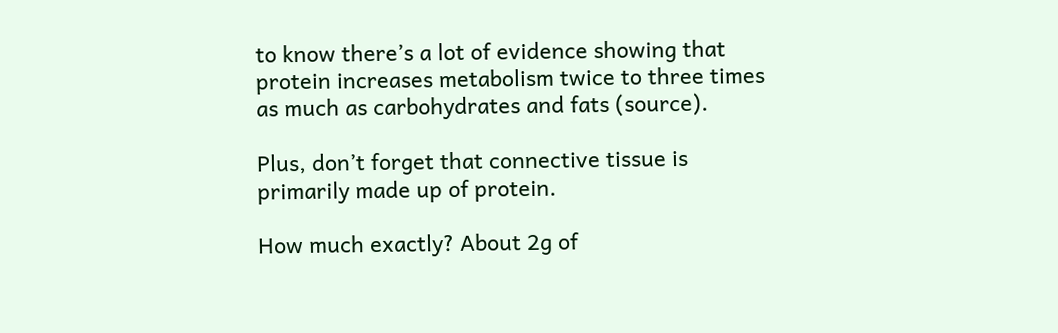to know there’s a lot of evidence showing that protein increases metabolism twice to three times as much as carbohydrates and fats (source).

Plus, don’t forget that connective tissue is primarily made up of protein.

How much exactly? About 2g of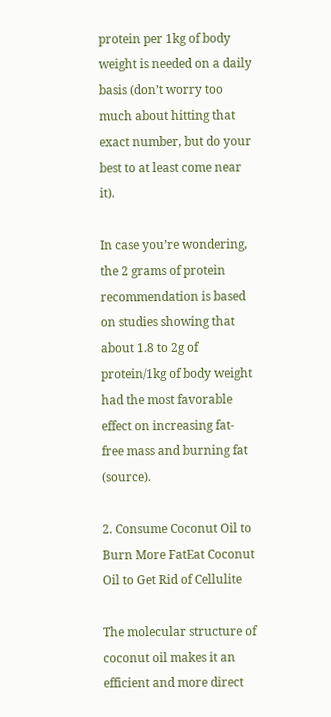protein per 1kg of body weight is needed on a daily basis (don’t worry too much about hitting that exact number, but do your best to at least come near it).

In case you’re wondering, the 2 grams of protein recommendation is based on studies showing that about 1.8 to 2g of protein/1kg of body weight had the most favorable effect on increasing fat-free mass and burning fat (source).

2. Consume Coconut Oil to Burn More FatEat Coconut Oil to Get Rid of Cellulite

The molecular structure of coconut oil makes it an efficient and more direct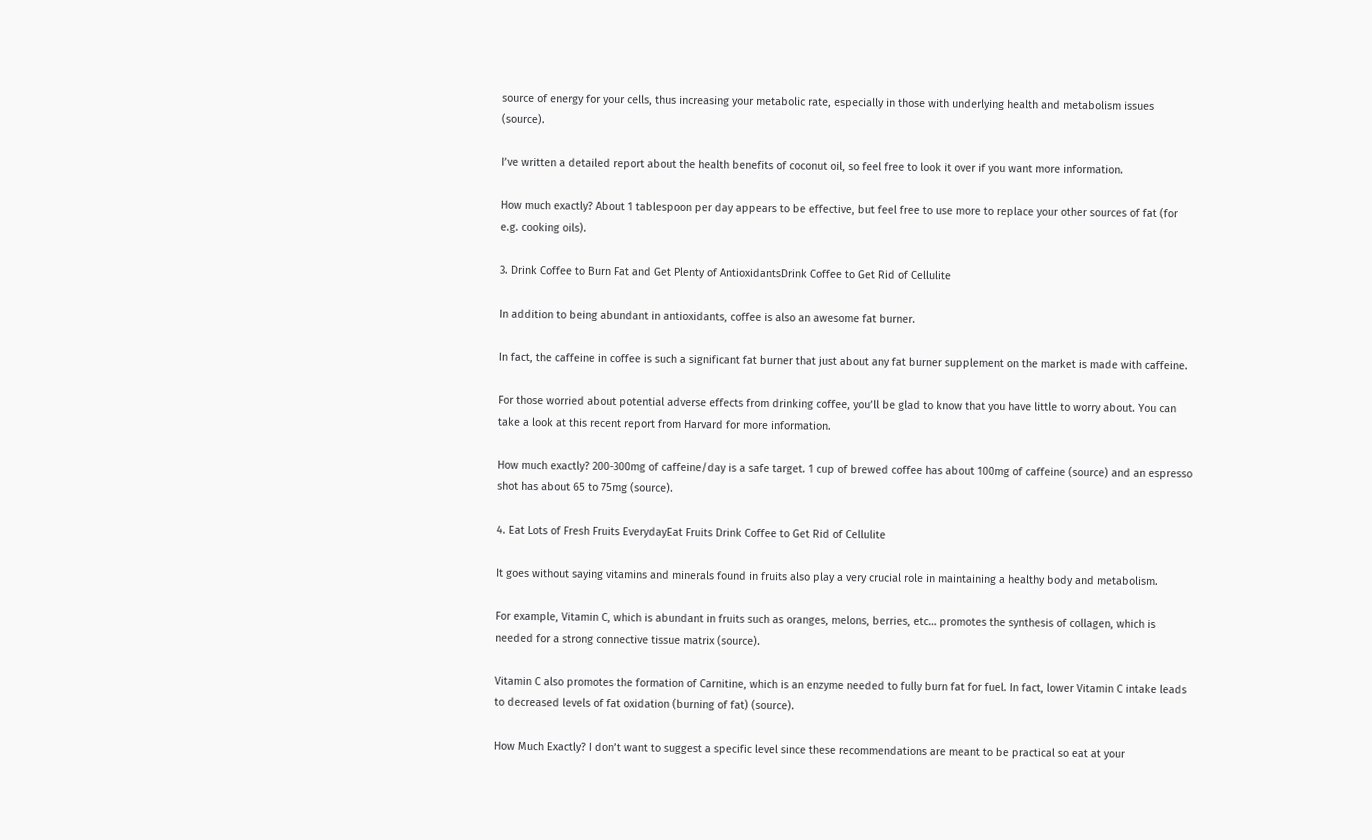source of energy for your cells, thus increasing your metabolic rate, especially in those with underlying health and metabolism issues (source).

I’ve written a detailed report about the health benefits of coconut oil, so feel free to look it over if you want more information.

How much exactly? About 1 tablespoon per day appears to be effective, but feel free to use more to replace your other sources of fat (for e.g. cooking oils).

3. Drink Coffee to Burn Fat and Get Plenty of AntioxidantsDrink Coffee to Get Rid of Cellulite

In addition to being abundant in antioxidants, coffee is also an awesome fat burner.

In fact, the caffeine in coffee is such a significant fat burner that just about any fat burner supplement on the market is made with caffeine.

For those worried about potential adverse effects from drinking coffee, you’ll be glad to know that you have little to worry about. You can take a look at this recent report from Harvard for more information.

How much exactly? 200-300mg of caffeine/day is a safe target. 1 cup of brewed coffee has about 100mg of caffeine (source) and an espresso shot has about 65 to 75mg (source).

4. Eat Lots of Fresh Fruits EverydayEat Fruits Drink Coffee to Get Rid of Cellulite

It goes without saying vitamins and minerals found in fruits also play a very crucial role in maintaining a healthy body and metabolism.

For example, Vitamin C, which is abundant in fruits such as oranges, melons, berries, etc… promotes the synthesis of collagen, which is needed for a strong connective tissue matrix (source).

Vitamin C also promotes the formation of Carnitine, which is an enzyme needed to fully burn fat for fuel. In fact, lower Vitamin C intake leads to decreased levels of fat oxidation (burning of fat) (source).

How Much Exactly? I don’t want to suggest a specific level since these recommendations are meant to be practical so eat at your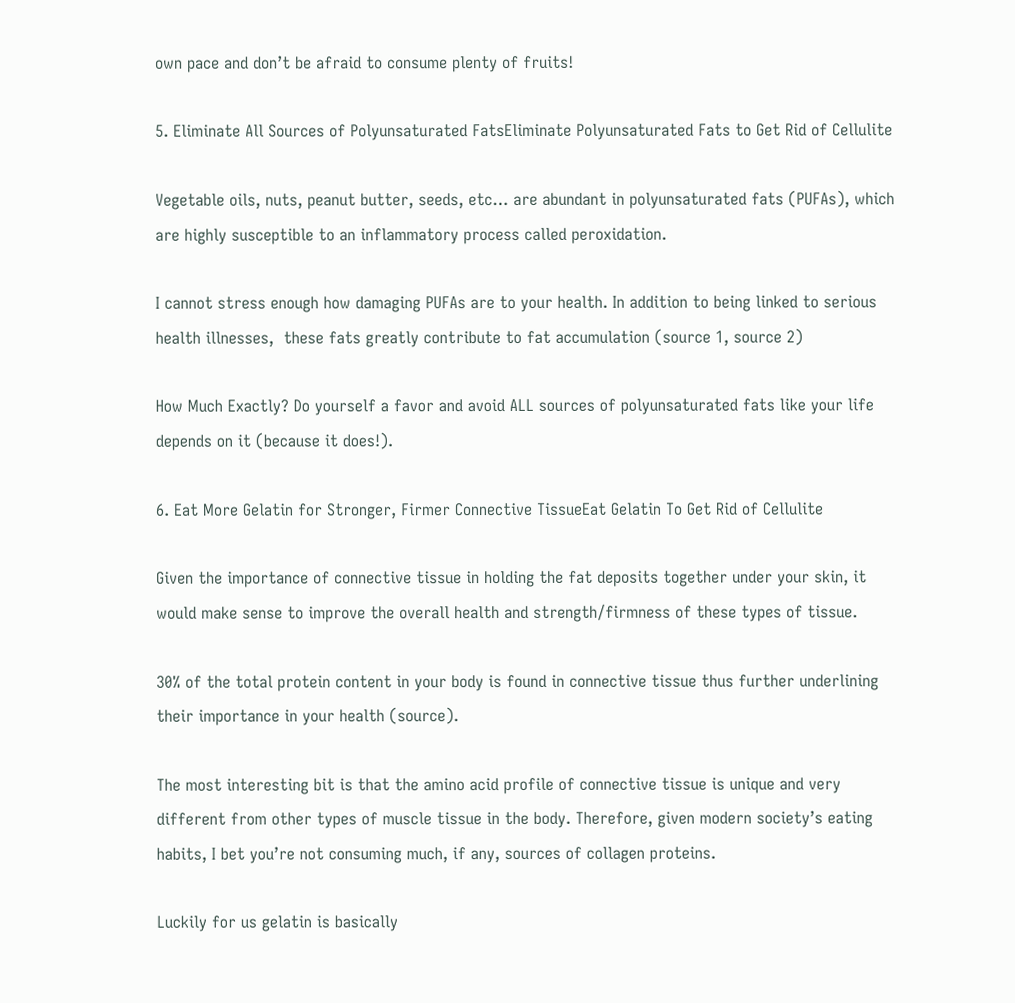own pace and don’t be afraid to consume plenty of fruits!

5. Eliminate All Sources of Polyunsaturated FatsEliminate Polyunsaturated Fats to Get Rid of Cellulite

Vegetable oils, nuts, peanut butter, seeds, etc… are abundant in polyunsaturated fats (PUFAs), which are highly susceptible to an inflammatory process called peroxidation.

I cannot stress enough how damaging PUFAs are to your health. In addition to being linked to serious health illnesses,  these fats greatly contribute to fat accumulation (source 1, source 2)

How Much Exactly? Do yourself a favor and avoid ALL sources of polyunsaturated fats like your life depends on it (because it does!).

6. Eat More Gelatin for Stronger, Firmer Connective TissueEat Gelatin To Get Rid of Cellulite

Given the importance of connective tissue in holding the fat deposits together under your skin, it would make sense to improve the overall health and strength/firmness of these types of tissue.

30% of the total protein content in your body is found in connective tissue thus further underlining their importance in your health (source).

The most interesting bit is that the amino acid profile of connective tissue is unique and very different from other types of muscle tissue in the body. Therefore, given modern society’s eating habits, I bet you’re not consuming much, if any, sources of collagen proteins.

Luckily for us gelatin is basically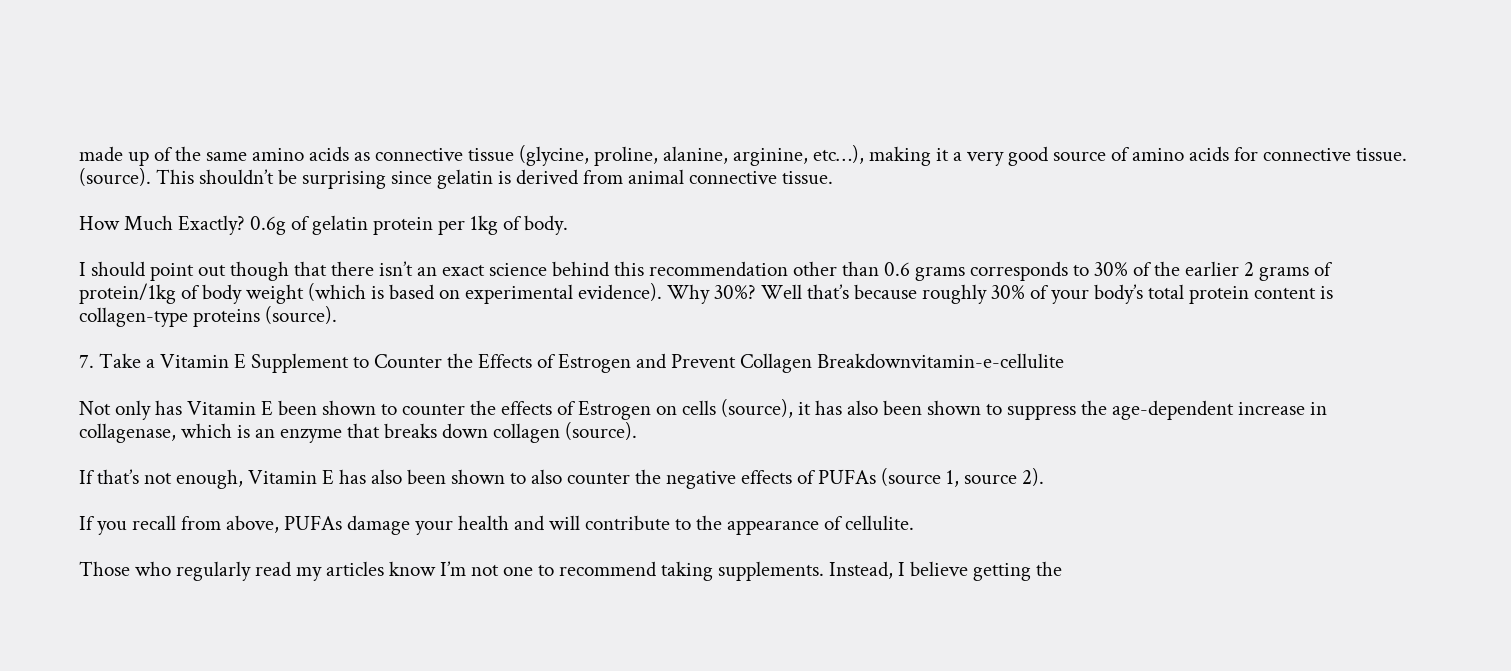made up of the same amino acids as connective tissue (glycine, proline, alanine, arginine, etc…), making it a very good source of amino acids for connective tissue. (source). This shouldn’t be surprising since gelatin is derived from animal connective tissue.

How Much Exactly? 0.6g of gelatin protein per 1kg of body.

I should point out though that there isn’t an exact science behind this recommendation other than 0.6 grams corresponds to 30% of the earlier 2 grams of protein/1kg of body weight (which is based on experimental evidence). Why 30%? Well that’s because roughly 30% of your body’s total protein content is collagen-type proteins (source).

7. Take a Vitamin E Supplement to Counter the Effects of Estrogen and Prevent Collagen Breakdownvitamin-e-cellulite

Not only has Vitamin E been shown to counter the effects of Estrogen on cells (source), it has also been shown to suppress the age-dependent increase in collagenase, which is an enzyme that breaks down collagen (source).

If that’s not enough, Vitamin E has also been shown to also counter the negative effects of PUFAs (source 1, source 2).

If you recall from above, PUFAs damage your health and will contribute to the appearance of cellulite.

Those who regularly read my articles know I’m not one to recommend taking supplements. Instead, I believe getting the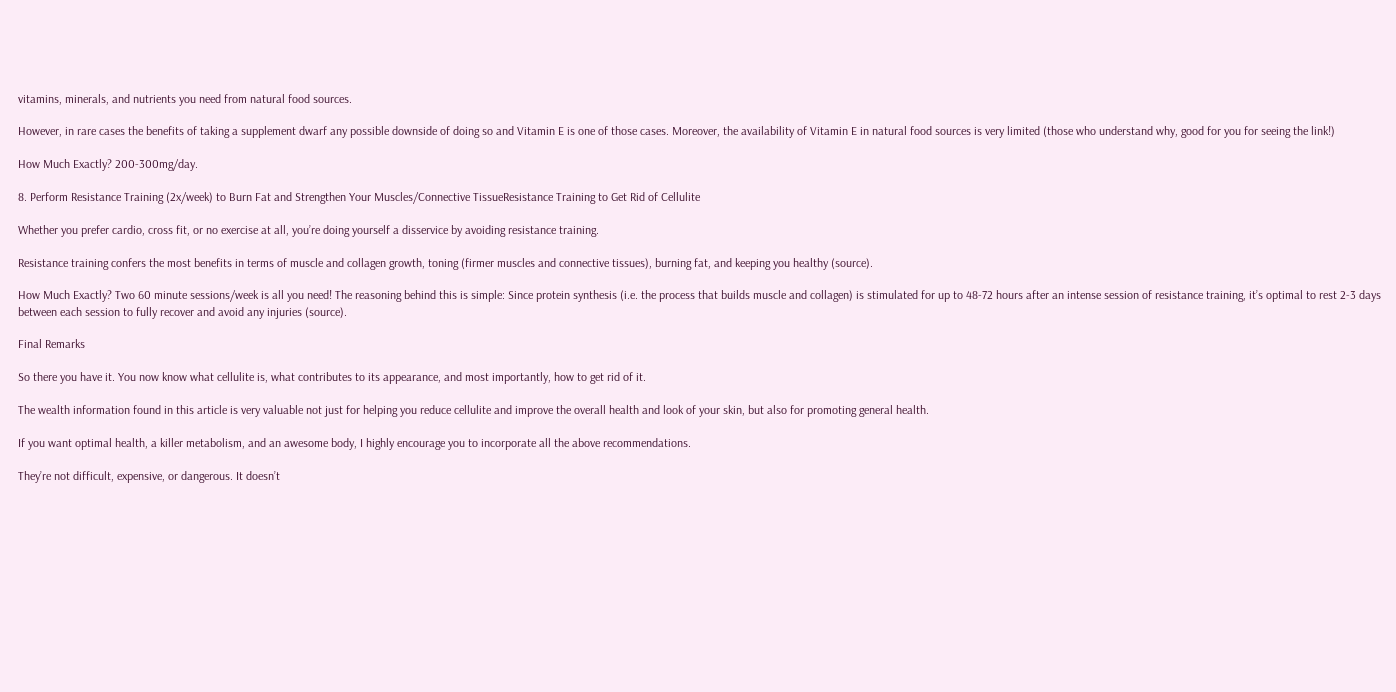vitamins, minerals, and nutrients you need from natural food sources.

However, in rare cases the benefits of taking a supplement dwarf any possible downside of doing so and Vitamin E is one of those cases. Moreover, the availability of Vitamin E in natural food sources is very limited (those who understand why, good for you for seeing the link!)

How Much Exactly? 200-300mg/day.

8. Perform Resistance Training (2x/week) to Burn Fat and Strengthen Your Muscles/Connective TissueResistance Training to Get Rid of Cellulite

Whether you prefer cardio, cross fit, or no exercise at all, you’re doing yourself a disservice by avoiding resistance training.

Resistance training confers the most benefits in terms of muscle and collagen growth, toning (firmer muscles and connective tissues), burning fat, and keeping you healthy (source).

How Much Exactly? Two 60 minute sessions/week is all you need! The reasoning behind this is simple: Since protein synthesis (i.e. the process that builds muscle and collagen) is stimulated for up to 48-72 hours after an intense session of resistance training, it’s optimal to rest 2-3 days between each session to fully recover and avoid any injuries (source).

Final Remarks

So there you have it. You now know what cellulite is, what contributes to its appearance, and most importantly, how to get rid of it.

The wealth information found in this article is very valuable not just for helping you reduce cellulite and improve the overall health and look of your skin, but also for promoting general health.

If you want optimal health, a killer metabolism, and an awesome body, I highly encourage you to incorporate all the above recommendations.

They’re not difficult, expensive, or dangerous. It doesn’t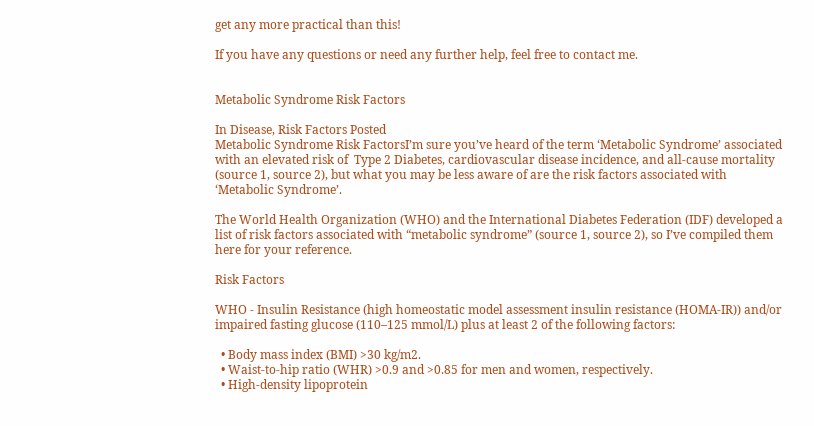get any more practical than this!

If you have any questions or need any further help, feel free to contact me.


Metabolic Syndrome Risk Factors

In Disease, Risk Factors Posted
Metabolic Syndrome Risk FactorsI’m sure you’ve heard of the term ‘Metabolic Syndrome’ associated with an elevated risk of  Type 2 Diabetes, cardiovascular disease incidence, and all-cause mortality (source 1, source 2), but what you may be less aware of are the risk factors associated with ‘Metabolic Syndrome’.

The World Health Organization (WHO) and the International Diabetes Federation (IDF) developed a list of risk factors associated with “metabolic syndrome” (source 1, source 2), so I’ve compiled them here for your reference.

Risk Factors

WHO - Insulin Resistance (high homeostatic model assessment insulin resistance (HOMA-IR)) and/or impaired fasting glucose (110–125 mmol/L) plus at least 2 of the following factors:

  • Body mass index (BMI) >30 kg/m2.
  • Waist-to-hip ratio (WHR) >0.9 and >0.85 for men and women, respectively.
  • High-density lipoprotein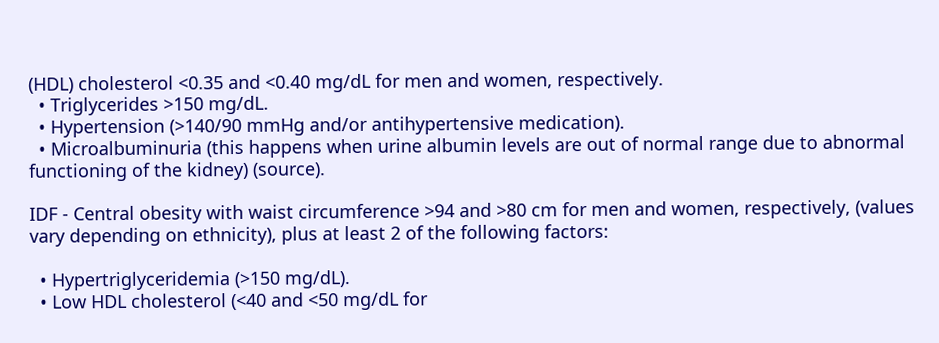(HDL) cholesterol <0.35 and <0.40 mg/dL for men and women, respectively.
  • Triglycerides >150 mg/dL.
  • Hypertension (>140/90 mmHg and/or antihypertensive medication).
  • Microalbuminuria (this happens when urine albumin levels are out of normal range due to abnormal functioning of the kidney) (source).

IDF - Central obesity with waist circumference >94 and >80 cm for men and women, respectively, (values vary depending on ethnicity), plus at least 2 of the following factors:

  • Hypertriglyceridemia (>150 mg/dL).
  • Low HDL cholesterol (<40 and <50 mg/dL for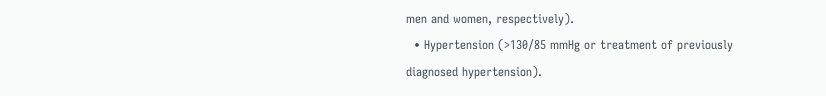men and women, respectively).
  • Hypertension (>130/85 mmHg or treatment of previously diagnosed hypertension).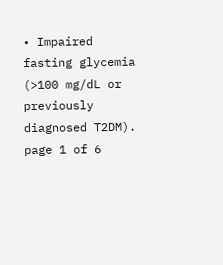• Impaired fasting glycemia (>100 mg/dL or previously diagnosed T2DM).
page 1 of 6